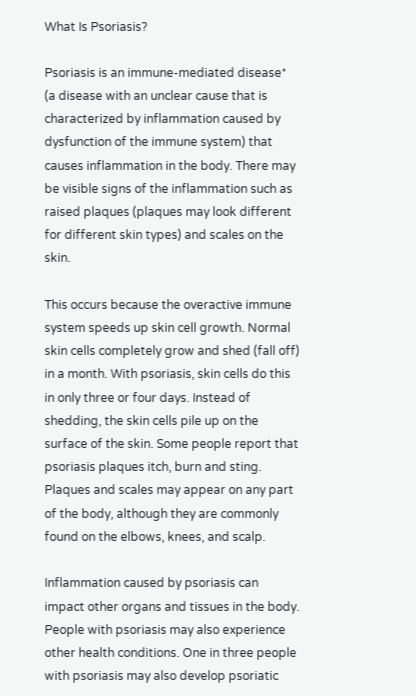What Is Psoriasis?

Psoriasis is an immune-mediated disease* (a disease with an unclear cause that is characterized by inflammation caused by dysfunction of the immune system) that causes inflammation in the body. There may be visible signs of the inflammation such as raised plaques (plaques may look different for different skin types) and scales on the skin.

This occurs because the overactive immune system speeds up skin cell growth. Normal skin cells completely grow and shed (fall off) in a month. With psoriasis, skin cells do this in only three or four days. Instead of shedding, the skin cells pile up on the surface of the skin. Some people report that psoriasis plaques itch, burn and sting. Plaques and scales may appear on any part of the body, although they are commonly found on the elbows, knees, and scalp.

Inflammation caused by psoriasis can impact other organs and tissues in the body. People with psoriasis may also experience other health conditions. One in three people with psoriasis may also develop psoriatic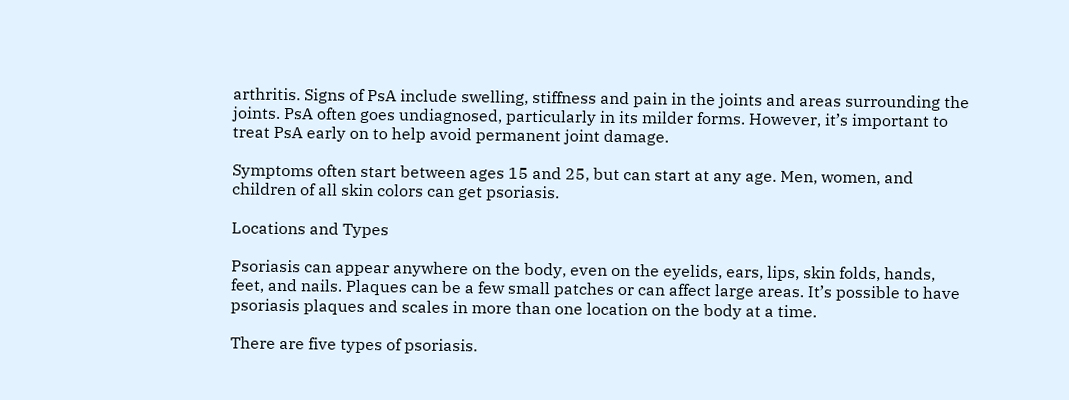arthritis. Signs of PsA include swelling, stiffness and pain in the joints and areas surrounding the joints. PsA often goes undiagnosed, particularly in its milder forms. However, it’s important to treat PsA early on to help avoid permanent joint damage.

Symptoms often start between ages 15 and 25, but can start at any age. Men, women, and children of all skin colors can get psoriasis.

Locations and Types

Psoriasis can appear anywhere on the body, even on the eyelids, ears, lips, skin folds, hands, feet, and nails. Plaques can be a few small patches or can affect large areas. It’s possible to have psoriasis plaques and scales in more than one location on the body at a time.

There are five types of psoriasis.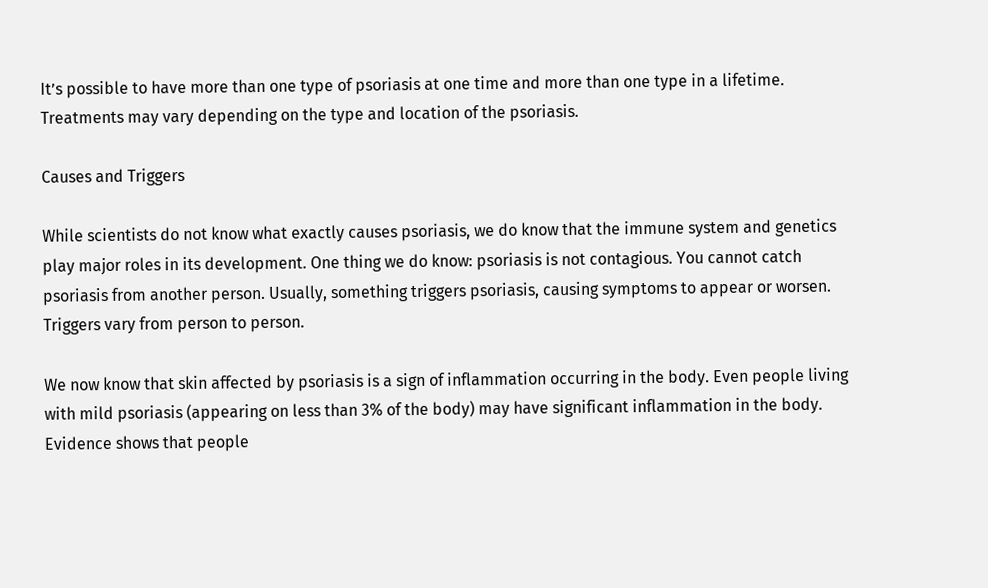It’s possible to have more than one type of psoriasis at one time and more than one type in a lifetime. Treatments may vary depending on the type and location of the psoriasis.

Causes and Triggers

While scientists do not know what exactly causes psoriasis, we do know that the immune system and genetics play major roles in its development. One thing we do know: psoriasis is not contagious. You cannot catch psoriasis from another person. Usually, something triggers psoriasis, causing symptoms to appear or worsen. Triggers vary from person to person.

We now know that skin affected by psoriasis is a sign of inflammation occurring in the body. Even people living with mild psoriasis (appearing on less than 3% of the body) may have significant inflammation in the body. Evidence shows that people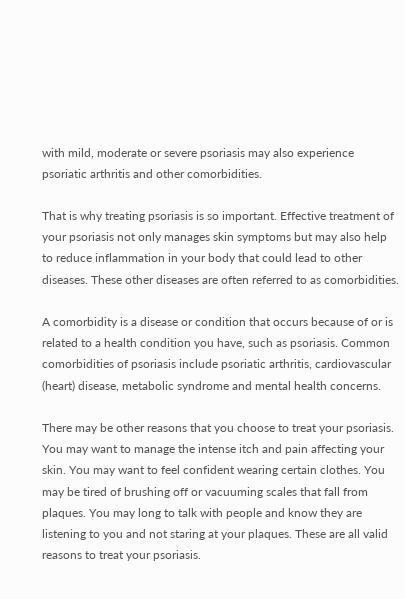with mild, moderate or severe psoriasis may also experience psoriatic arthritis and other comorbidities.

That is why treating psoriasis is so important. Effective treatment of your psoriasis not only manages skin symptoms but may also help to reduce inflammation in your body that could lead to other diseases. These other diseases are often referred to as comorbidities.

A comorbidity is a disease or condition that occurs because of or is related to a health condition you have, such as psoriasis. Common comorbidities of psoriasis include psoriatic arthritis, cardiovascular (heart) disease, metabolic syndrome and mental health concerns.

There may be other reasons that you choose to treat your psoriasis. You may want to manage the intense itch and pain affecting your skin. You may want to feel confident wearing certain clothes. You may be tired of brushing off or vacuuming scales that fall from plaques. You may long to talk with people and know they are listening to you and not staring at your plaques. These are all valid reasons to treat your psoriasis.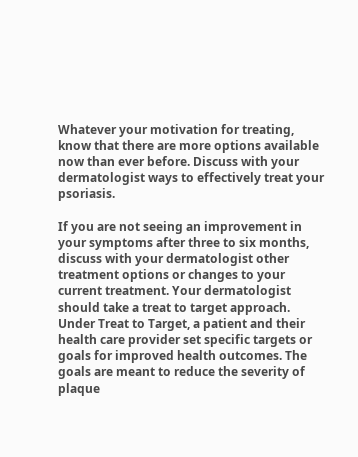Whatever your motivation for treating, know that there are more options available now than ever before. Discuss with your dermatologist ways to effectively treat your psoriasis.

If you are not seeing an improvement in your symptoms after three to six months, discuss with your dermatologist other treatment options or changes to your current treatment. Your dermatologist should take a treat to target approach. Under Treat to Target, a patient and their health care provider set specific targets or goals for improved health outcomes. The goals are meant to reduce the severity of plaque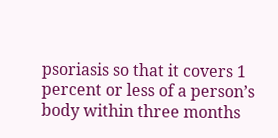psoriasis so that it covers 1 percent or less of a person’s body within three months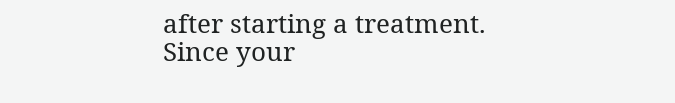after starting a treatment. Since your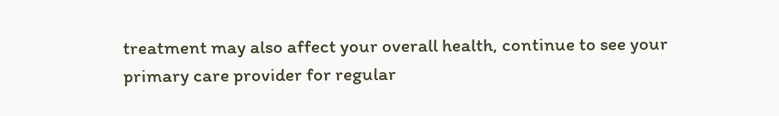treatment may also affect your overall health, continue to see your primary care provider for regular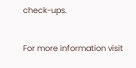check-ups.

For more information visit